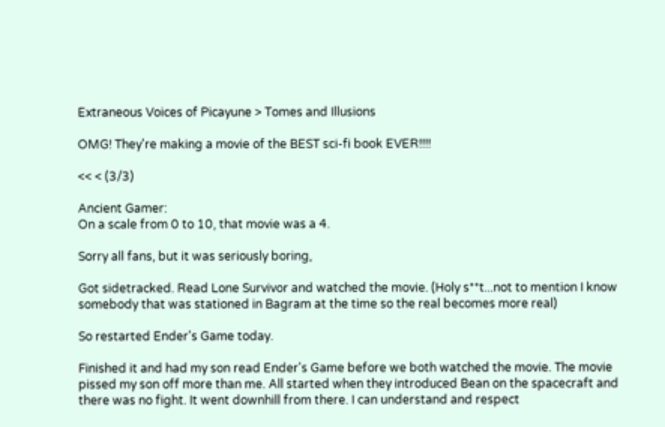Extraneous Voices of Picayune > Tomes and Illusions

OMG! They're making a movie of the BEST sci-fi book EVER!!!!

<< < (3/3)

Ancient Gamer:
On a scale from 0 to 10, that movie was a 4.

Sorry all fans, but it was seriously boring,

Got sidetracked. Read Lone Survivor and watched the movie. (Holy s**t...not to mention I know somebody that was stationed in Bagram at the time so the real becomes more real)

So restarted Ender's Game today.

Finished it and had my son read Ender's Game before we both watched the movie. The movie pissed my son off more than me. All started when they introduced Bean on the spacecraft and there was no fight. It went downhill from there. I can understand and respect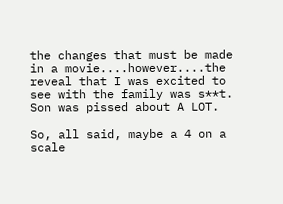the changes that must be made in a movie....however....the reveal that I was excited to see with the family was s**t. Son was pissed about A LOT.

So, all said, maybe a 4 on a scale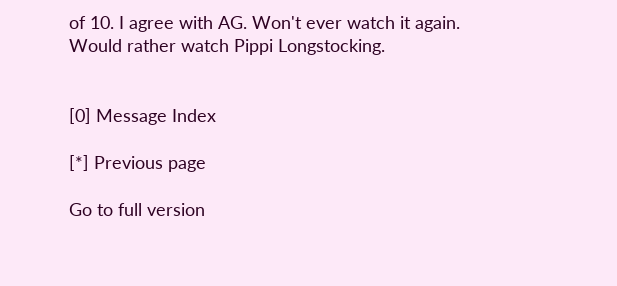of 10. I agree with AG. Won't ever watch it again. Would rather watch Pippi Longstocking.


[0] Message Index

[*] Previous page

Go to full version